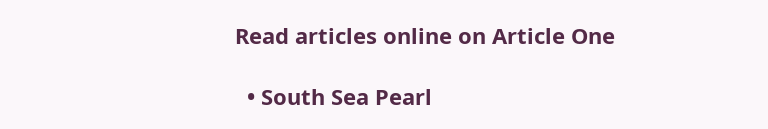Read articles online on Article One

  • South Sea Pearl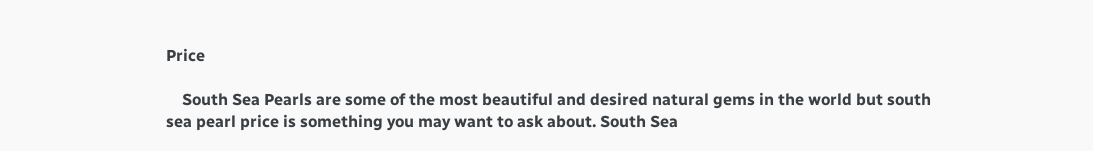Price

    South Sea Pearls are some of the most beautiful and desired natural gems in the world but south sea pearl price is something you may want to ask about. South Sea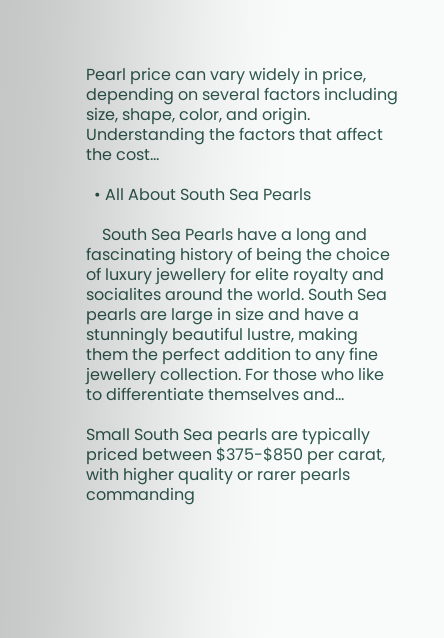Pearl price can vary widely in price, depending on several factors including size, shape, color, and origin. Understanding the factors that affect the cost…

  • All About South Sea Pearls

    South Sea Pearls have a long and fascinating history of being the choice of luxury jewellery for elite royalty and socialites around the world. South Sea pearls are large in size and have a stunningly beautiful lustre, making them the perfect addition to any fine jewellery collection. For those who like to differentiate themselves and…

Small South Sea pearls are typically priced between $375-$850 per carat, with higher quality or rarer pearls commanding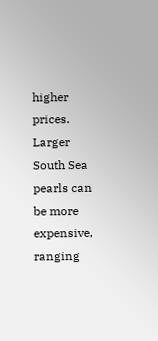higher prices. Larger South Sea pearls can be more expensive, ranging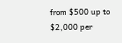from $500 up to $2,000 per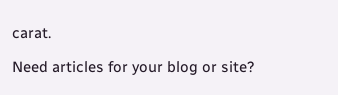carat.

Need articles for your blog or site?